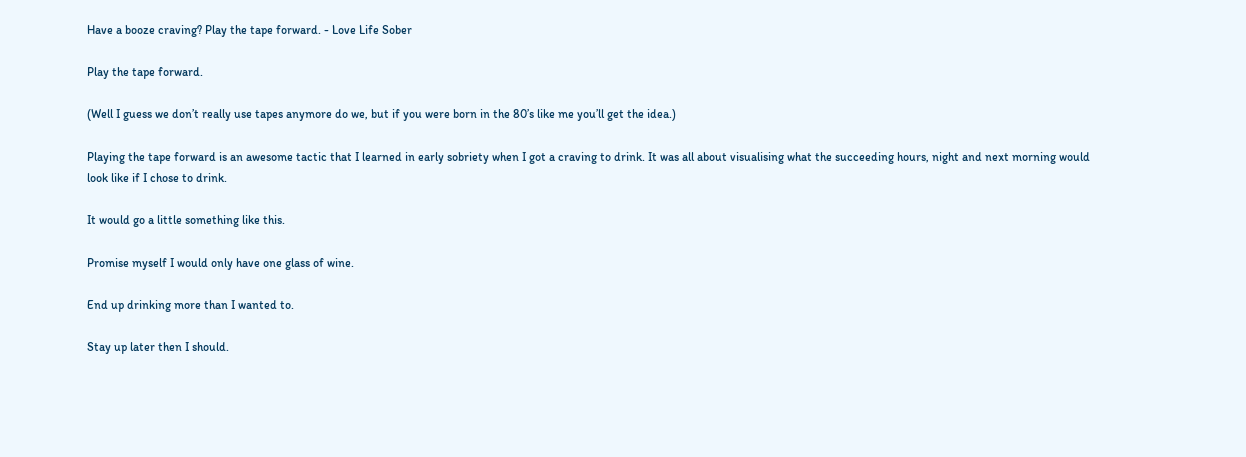Have a booze craving? Play the tape forward. - Love Life Sober

Play the tape forward.

(Well I guess we don’t really use tapes anymore do we, but if you were born in the 80’s like me you’ll get the idea.)

Playing the tape forward is an awesome tactic that I learned in early sobriety when I got a craving to drink. It was all about visualising what the succeeding hours, night and next morning would look like if I chose to drink.

It would go a little something like this.

Promise myself I would only have one glass of wine.

End up drinking more than I wanted to.

Stay up later then I should.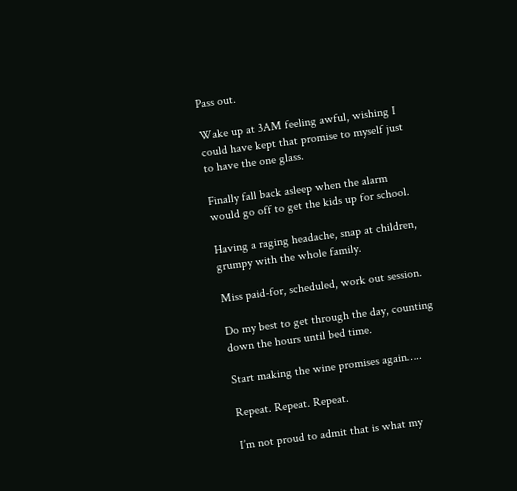Pass out.

Wake up at 3AM feeling awful, wishing I could have kept that promise to myself just to have the one glass.

Finally fall back asleep when the alarm would go off to get the kids up for school.

Having a raging headache, snap at children, grumpy with the whole family.

Miss paid-for, scheduled, work out session.

Do my best to get through the day, counting down the hours until bed time.

Start making the wine promises again…..

Repeat. Repeat. Repeat.

I’m not proud to admit that is what my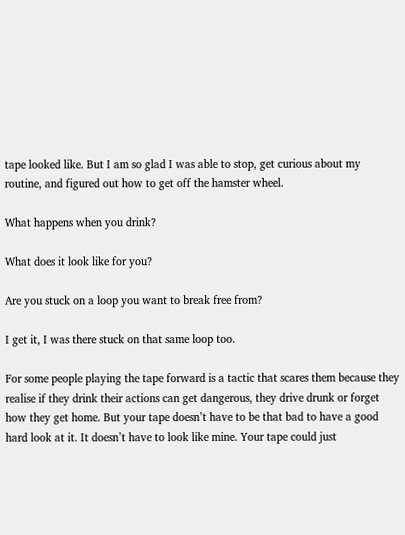tape looked like. But I am so glad I was able to stop, get curious about my routine, and figured out how to get off the hamster wheel.

What happens when you drink?

What does it look like for you?

Are you stuck on a loop you want to break free from?

I get it, I was there stuck on that same loop too.

For some people playing the tape forward is a tactic that scares them because they realise if they drink their actions can get dangerous, they drive drunk or forget how they get home. But your tape doesn’t have to be that bad to have a good hard look at it. It doesn’t have to look like mine. Your tape could just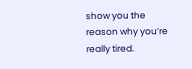show you the reason why you’re really tired.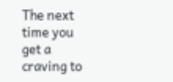The next time you get a craving to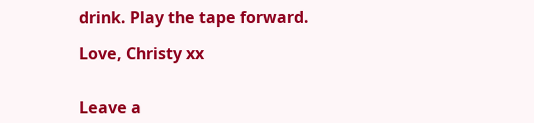drink. Play the tape forward.

Love, Christy xx


Leave a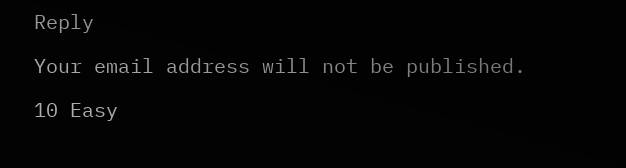Reply

Your email address will not be published.

10 Easy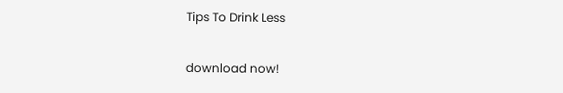Tips To Drink Less

download now!